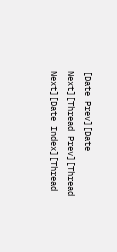[Date Prev][Date Next][Thread Prev][Thread Next][Date Index][Thread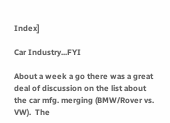Index]

Car Industry...FYI

About a week a go there was a great deal of discussion on the list about
the car mfg. merging (BMW/Rover vs. VW).  The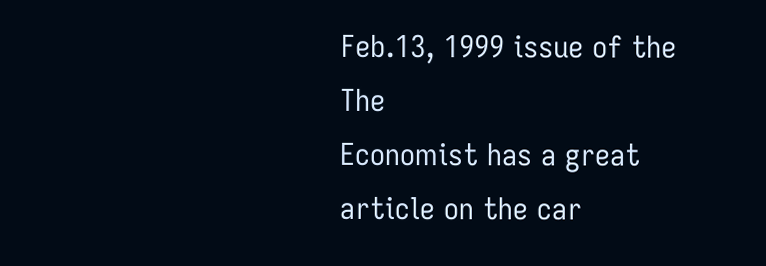Feb.13, 1999 issue of the The
Economist has a great article on the car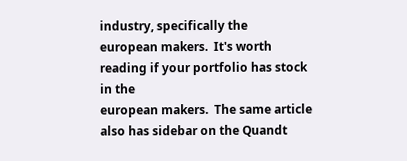industry, specifically the
european makers.  It's worth reading if your portfolio has stock in the
european makers.  The same article also has sidebar on the Quandt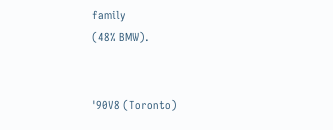family
(48% BMW).


'90V8 (Toronto)